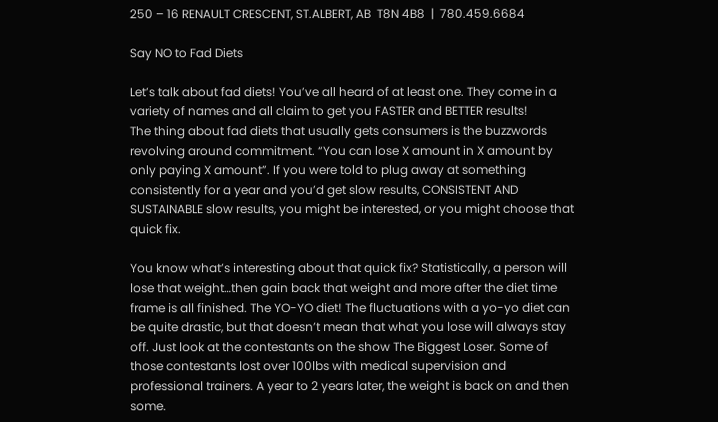250 – 16 RENAULT CRESCENT, ST.ALBERT, AB  T8N 4B8  |  780.459.6684

Say NO to Fad Diets

Let’s talk about fad diets! You’ve all heard of at least one. They come in a variety of names and all claim to get you FASTER and BETTER results!
The thing about fad diets that usually gets consumers is the buzzwords revolving around commitment. “You can lose X amount in X amount by only paying X amount”. If you were told to plug away at something consistently for a year and you’d get slow results, CONSISTENT AND SUSTAINABLE slow results, you might be interested, or you might choose that quick fix.

You know what’s interesting about that quick fix? Statistically, a person will lose that weight…then gain back that weight and more after the diet time frame is all finished. The YO-YO diet! The fluctuations with a yo-yo diet can be quite drastic, but that doesn’t mean that what you lose will always stay off. Just look at the contestants on the show The Biggest Loser. Some of those contestants lost over 100lbs with medical supervision and professional trainers. A year to 2 years later, the weight is back on and then some.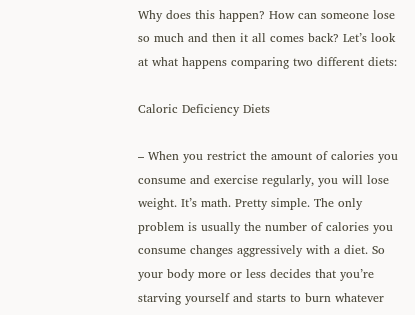Why does this happen? How can someone lose so much and then it all comes back? Let’s look at what happens comparing two different diets:

Caloric Deficiency Diets

– When you restrict the amount of calories you consume and exercise regularly, you will lose weight. It’s math. Pretty simple. The only problem is usually the number of calories you consume changes aggressively with a diet. So your body more or less decides that you’re starving yourself and starts to burn whatever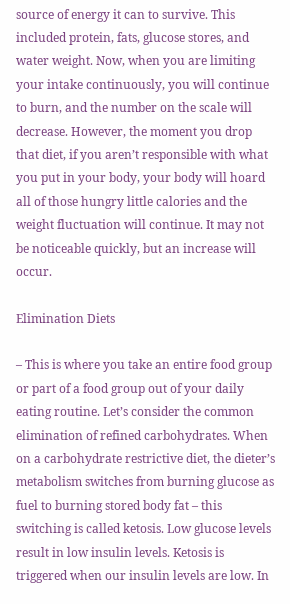source of energy it can to survive. This included protein, fats, glucose stores, and water weight. Now, when you are limiting your intake continuously, you will continue to burn, and the number on the scale will decrease. However, the moment you drop that diet, if you aren’t responsible with what you put in your body, your body will hoard all of those hungry little calories and the weight fluctuation will continue. It may not be noticeable quickly, but an increase will occur.

Elimination Diets

– This is where you take an entire food group or part of a food group out of your daily eating routine. Let’s consider the common elimination of refined carbohydrates. When on a carbohydrate restrictive diet, the dieter’s metabolism switches from burning glucose as fuel to burning stored body fat – this switching is called ketosis. Low glucose levels result in low insulin levels. Ketosis is triggered when our insulin levels are low. In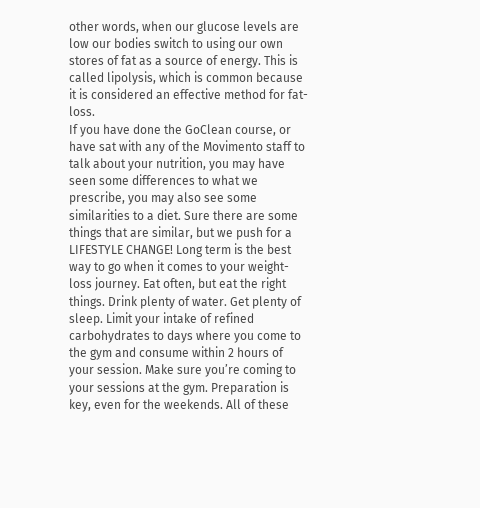other words, when our glucose levels are low our bodies switch to using our own stores of fat as a source of energy. This is called lipolysis, which is common because it is considered an effective method for fat-loss.
If you have done the GoClean course, or have sat with any of the Movimento staff to talk about your nutrition, you may have seen some differences to what we prescribe, you may also see some similarities to a diet. Sure there are some things that are similar, but we push for a LIFESTYLE CHANGE! Long term is the best way to go when it comes to your weight-loss journey. Eat often, but eat the right things. Drink plenty of water. Get plenty of sleep. Limit your intake of refined carbohydrates to days where you come to the gym and consume within 2 hours of your session. Make sure you’re coming to your sessions at the gym. Preparation is key, even for the weekends. All of these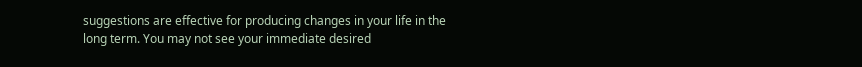suggestions are effective for producing changes in your life in the long term. You may not see your immediate desired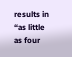results in “as little as four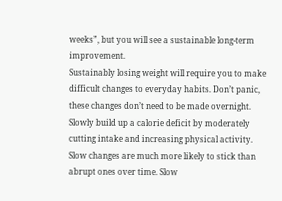weeks”, but you will see a sustainable long-term improvement.
Sustainably losing weight will require you to make difficult changes to everyday habits. Don’t panic, these changes don’t need to be made overnight. Slowly build up a calorie deficit by moderately cutting intake and increasing physical activity. Slow changes are much more likely to stick than abrupt ones over time. Slow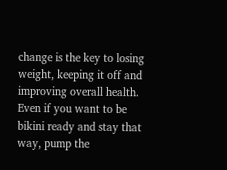change is the key to losing weight, keeping it off and improving overall health. Even if you want to be bikini ready and stay that way, pump the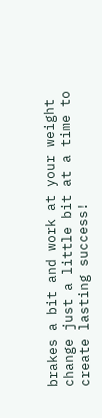brakes a bit and work at your weight change just a little bit at a time to create lasting success!